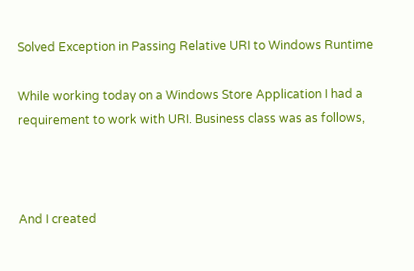Solved Exception in Passing Relative URI to Windows Runtime

While working today on a Windows Store Application I had a requirement to work with URI. Business class was as follows,



And I created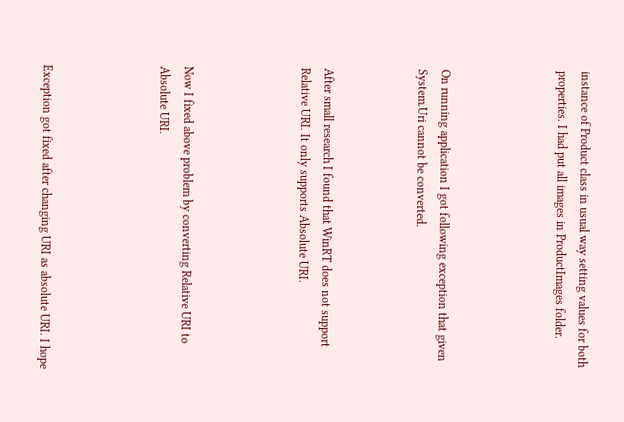instance of Product class in usual way setting values for both properties. I had put all images in ProductImages folder.




On running application I got following exception that given System.Uri cannot be converted.



After small research I found that WinRT does not support Relative URI. It only supports Absolute URI.




Now I fixed above problem by converting Relative URI to Absolute URI.




Exception got fixed after changing URI as absolute URI. I hope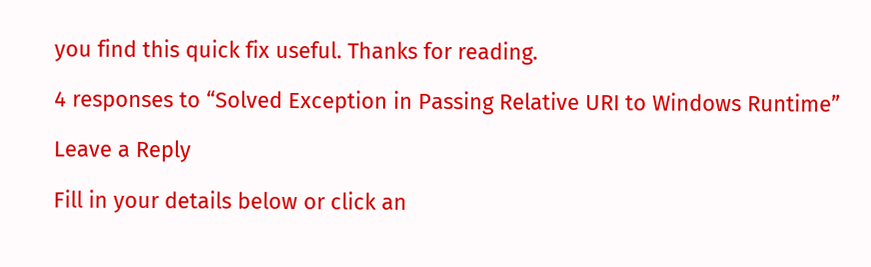you find this quick fix useful. Thanks for reading.

4 responses to “Solved Exception in Passing Relative URI to Windows Runtime”

Leave a Reply

Fill in your details below or click an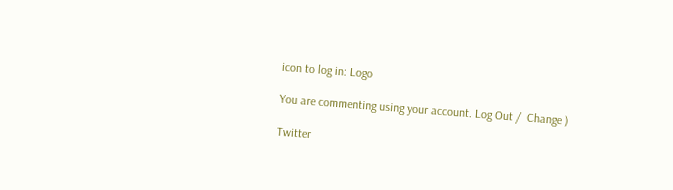icon to log in: Logo

You are commenting using your account. Log Out /  Change )

Twitter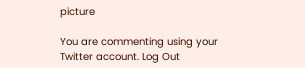picture

You are commenting using your Twitter account. Log Out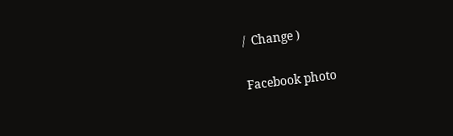/  Change )

Facebook photo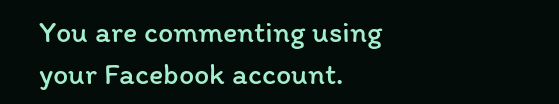You are commenting using your Facebook account.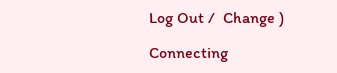Log Out /  Change )

Connecting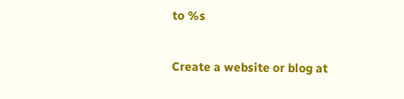to %s

Create a website or blog at